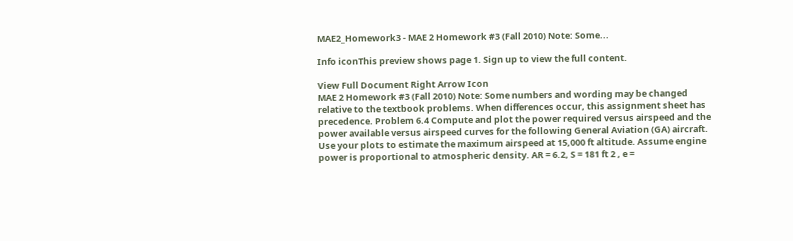MAE2_Homework3 - MAE 2 Homework #3 (Fall 2010) Note: Some...

Info iconThis preview shows page 1. Sign up to view the full content.

View Full Document Right Arrow Icon
MAE 2 Homework #3 (Fall 2010) Note: Some numbers and wording may be changed relative to the textbook problems. When differences occur, this assignment sheet has precedence. Problem 6.4 Compute and plot the power required versus airspeed and the power available versus airspeed curves for the following General Aviation (GA) aircraft. Use your plots to estimate the maximum airspeed at 15,000 ft altitude. Assume engine power is proportional to atmospheric density. AR = 6.2, S = 181 ft 2 , e =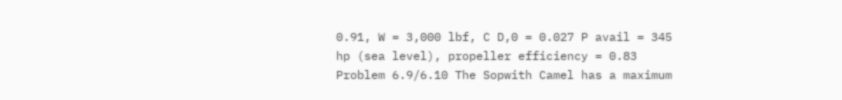0.91, W = 3,000 lbf, C D,0 = 0.027 P avail = 345 hp (sea level), propeller efficiency = 0.83 Problem 6.9/6.10 The Sopwith Camel has a maximum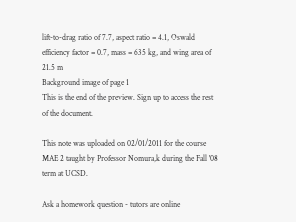lift-to-drag ratio of 7.7, aspect ratio = 4.1, Oswald efficiency factor = 0.7, mass = 635 kg, and wing area of 21.5 m
Background image of page 1
This is the end of the preview. Sign up to access the rest of the document.

This note was uploaded on 02/01/2011 for the course MAE 2 taught by Professor Nomura,k during the Fall '08 term at UCSD.

Ask a homework question - tutors are online